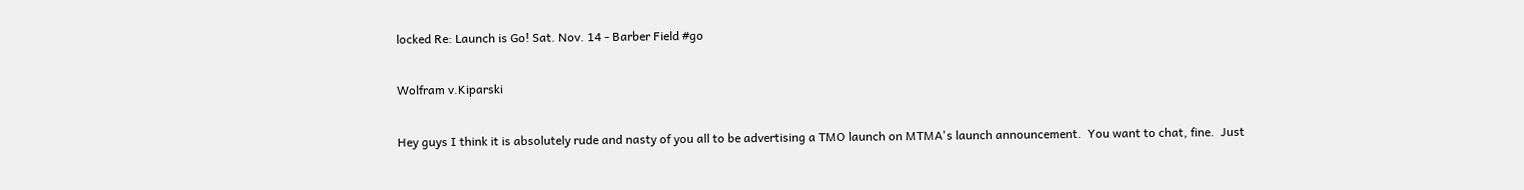locked Re: Launch is Go! Sat. Nov. 14 - Barber Field #go

Wolfram v.Kiparski

Hey guys I think it is absolutely rude and nasty of you all to be advertising a TMO launch on MTMA's launch announcement.  You want to chat, fine.  Just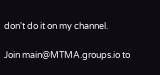don't do it on my channel.

Join main@MTMA.groups.io to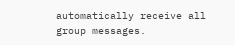automatically receive all group messages.